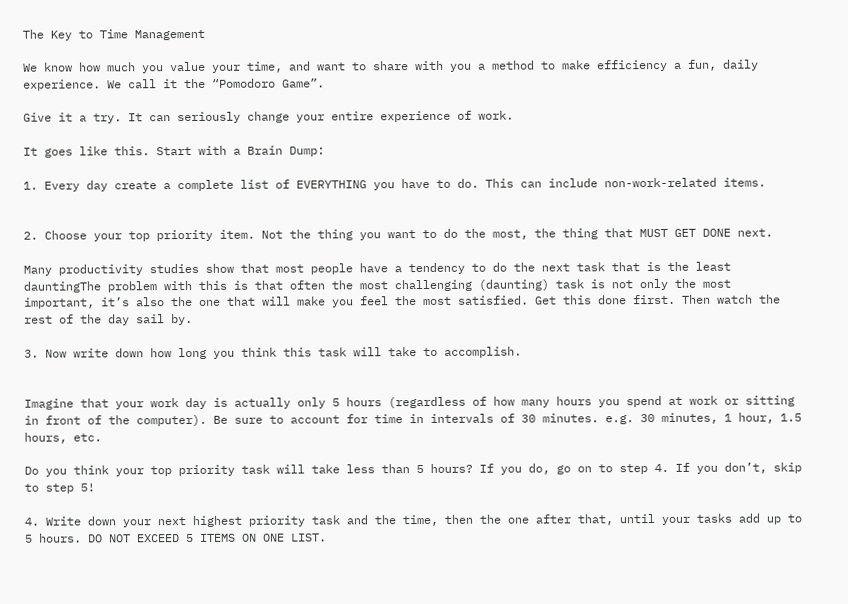The Key to Time Management

We know how much you value your time, and want to share with you a method to make efficiency a fun, daily experience. We call it the “Pomodoro Game”.

Give it a try. It can seriously change your entire experience of work.

It goes like this. Start with a Brain Dump:

1. Every day create a complete list of EVERYTHING you have to do. This can include non-work-related items.


2. Choose your top priority item. Not the thing you want to do the most, the thing that MUST GET DONE next.

Many productivity studies show that most people have a tendency to do the next task that is the least dauntingThe problem with this is that often the most challenging (daunting) task is not only the most important, it’s also the one that will make you feel the most satisfied. Get this done first. Then watch the rest of the day sail by.

3. Now write down how long you think this task will take to accomplish.


Imagine that your work day is actually only 5 hours (regardless of how many hours you spend at work or sitting in front of the computer). Be sure to account for time in intervals of 30 minutes. e.g. 30 minutes, 1 hour, 1.5 hours, etc.

Do you think your top priority task will take less than 5 hours? If you do, go on to step 4. If you don’t, skip to step 5!

4. Write down your next highest priority task and the time, then the one after that, until your tasks add up to 5 hours. DO NOT EXCEED 5 ITEMS ON ONE LIST.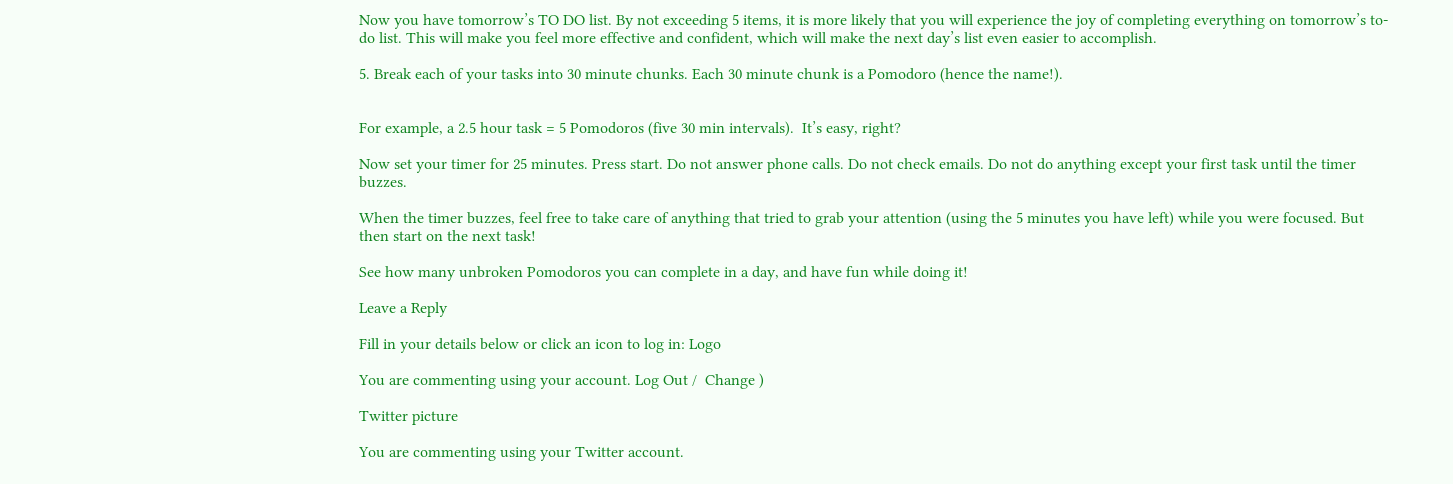Now you have tomorrow’s TO DO list. By not exceeding 5 items, it is more likely that you will experience the joy of completing everything on tomorrow’s to-do list. This will make you feel more effective and confident, which will make the next day’s list even easier to accomplish.

5. Break each of your tasks into 30 minute chunks. Each 30 minute chunk is a Pomodoro (hence the name!).


For example, a 2.5 hour task = 5 Pomodoros (five 30 min intervals).  It’s easy, right?

Now set your timer for 25 minutes. Press start. Do not answer phone calls. Do not check emails. Do not do anything except your first task until the timer buzzes.

When the timer buzzes, feel free to take care of anything that tried to grab your attention (using the 5 minutes you have left) while you were focused. But then start on the next task!

See how many unbroken Pomodoros you can complete in a day, and have fun while doing it!

Leave a Reply

Fill in your details below or click an icon to log in: Logo

You are commenting using your account. Log Out /  Change )

Twitter picture

You are commenting using your Twitter account.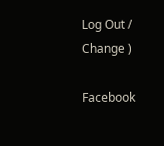Log Out /  Change )

Facebook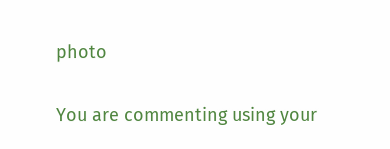photo

You are commenting using your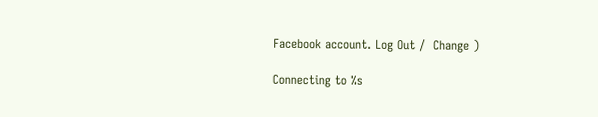Facebook account. Log Out /  Change )

Connecting to %s